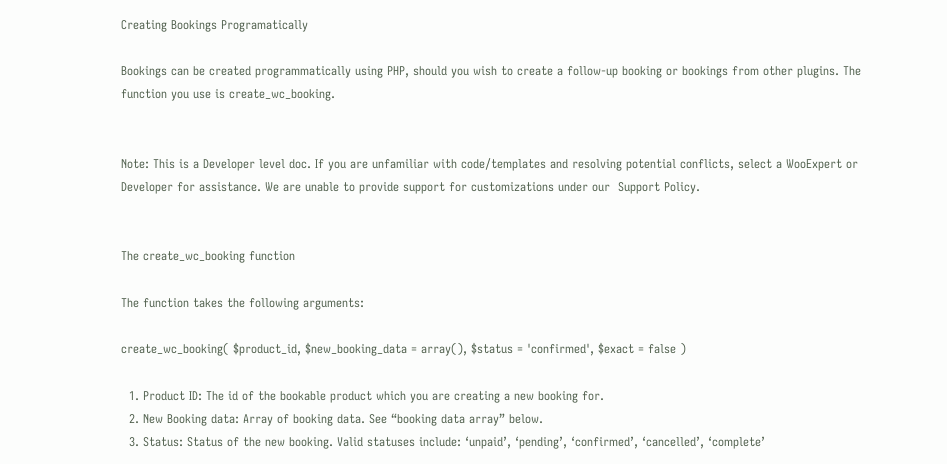Creating Bookings Programatically

Bookings can be created programmatically using PHP, should you wish to create a follow-up booking or bookings from other plugins. The function you use is create_wc_booking.


Note: This is a Developer level doc. If you are unfamiliar with code/templates and resolving potential conflicts, select a WooExpert or Developer for assistance. We are unable to provide support for customizations under our  Support Policy.


The create_wc_booking function

The function takes the following arguments:

create_wc_booking( $product_id, $new_booking_data = array(), $status = 'confirmed', $exact = false )

  1. Product ID: The id of the bookable product which you are creating a new booking for.
  2. New Booking data: Array of booking data. See “booking data array” below.
  3. Status: Status of the new booking. Valid statuses include: ‘unpaid’, ‘pending’, ‘confirmed’, ‘cancelled’, ‘complete’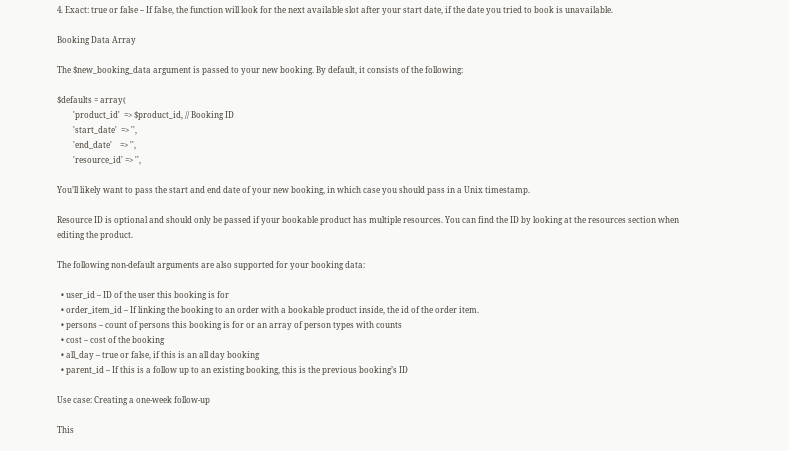4. Exact: true or false – If false, the function will look for the next available slot after your start date, if the date you tried to book is unavailable.

Booking Data Array

The $new_booking_data argument is passed to your new booking. By default, it consists of the following:

$defaults = array(
        'product_id'  => $product_id, // Booking ID
        'start_date'  => '',
        'end_date'    => '',
        'resource_id' => '',

You’ll likely want to pass the start and end date of your new booking, in which case you should pass in a Unix timestamp.

Resource ID is optional and should only be passed if your bookable product has multiple resources. You can find the ID by looking at the resources section when editing the product.

The following non-default arguments are also supported for your booking data:

  • user_id – ID of the user this booking is for
  • order_item_id – If linking the booking to an order with a bookable product inside, the id of the order item.
  • persons – count of persons this booking is for or an array of person types with counts
  • cost – cost of the booking
  • all_day – true or false, if this is an all day booking
  • parent_id – If this is a follow up to an existing booking, this is the previous booking’s ID

Use case: Creating a one-week follow-up

This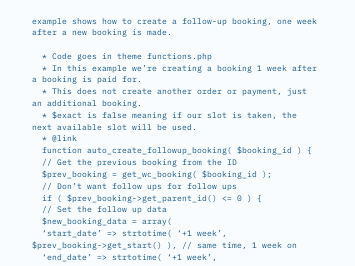example shows how to create a follow-up booking, one week after a new booking is made.

  * Code goes in theme functions.php
  * In this example we’re creating a booking 1 week after a booking is paid for.
  * This does not create another order or payment, just an additional booking.
  * $exact is false meaning if our slot is taken, the next available slot will be used.
  * @link
  function auto_create_followup_booking( $booking_id ) {
  // Get the previous booking from the ID
  $prev_booking = get_wc_booking( $booking_id );
  // Don’t want follow ups for follow ups
  if ( $prev_booking->get_parent_id() <= 0 ) {
  // Set the follow up data
  $new_booking_data = array(
  ‘start_date’ => strtotime( ‘+1 week’, $prev_booking->get_start() ), // same time, 1 week on
  ‘end_date’ => strtotime( ‘+1 week’,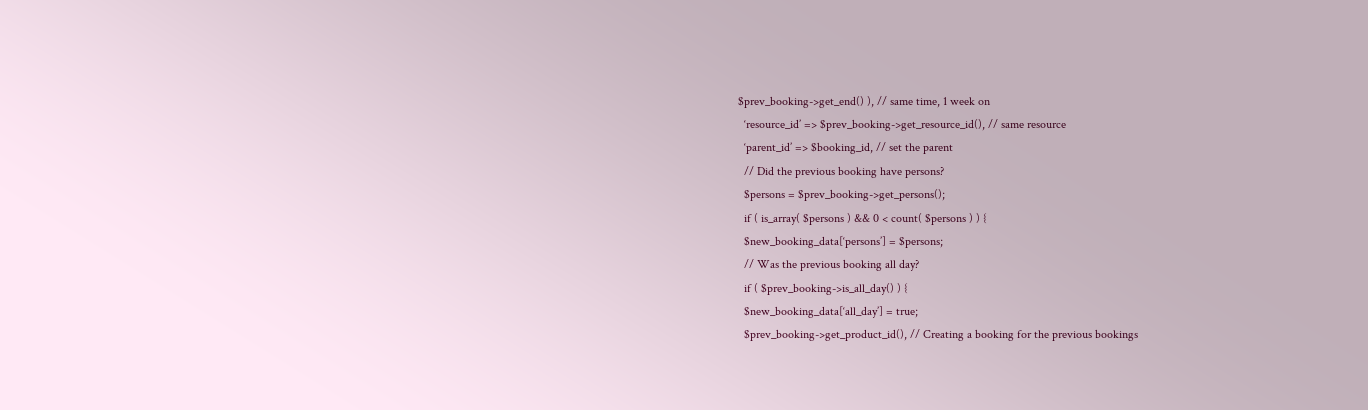$prev_booking->get_end() ), // same time, 1 week on
  ‘resource_id’ => $prev_booking->get_resource_id(), // same resource
  ‘parent_id’ => $booking_id, // set the parent
  // Did the previous booking have persons?
  $persons = $prev_booking->get_persons();
  if ( is_array( $persons ) && 0 < count( $persons ) ) {
  $new_booking_data[‘persons’] = $persons;
  // Was the previous booking all day?
  if ( $prev_booking->is_all_day() ) {
  $new_booking_data[‘all_day’] = true;
  $prev_booking->get_product_id(), // Creating a booking for the previous bookings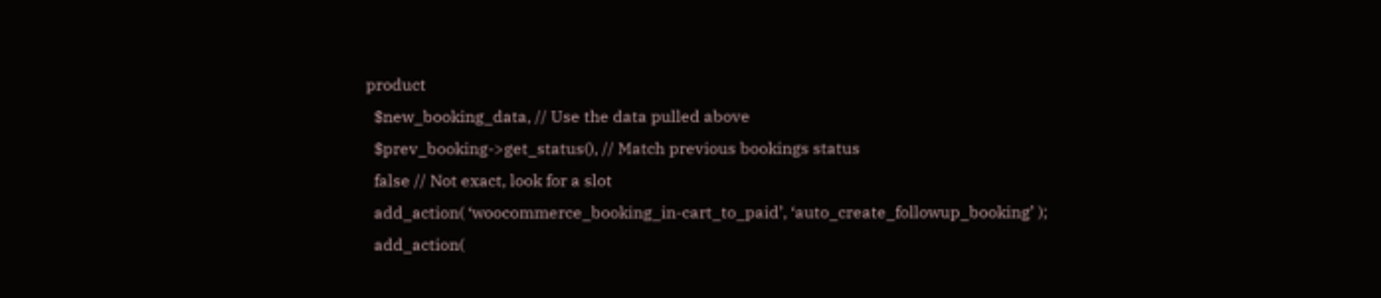product
  $new_booking_data, // Use the data pulled above
  $prev_booking->get_status(), // Match previous bookings status
  false // Not exact, look for a slot
  add_action( ‘woocommerce_booking_in-cart_to_paid’, ‘auto_create_followup_booking’ );
  add_action(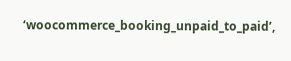‘woocommerce_booking_unpaid_to_paid’,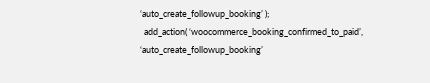‘auto_create_followup_booking’ );
  add_action( ‘woocommerce_booking_confirmed_to_paid’, ‘auto_create_followup_booking’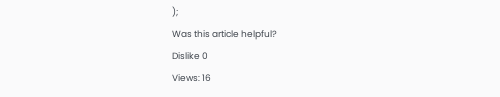);
Was this article helpful?
Dislike 0
Views: 16